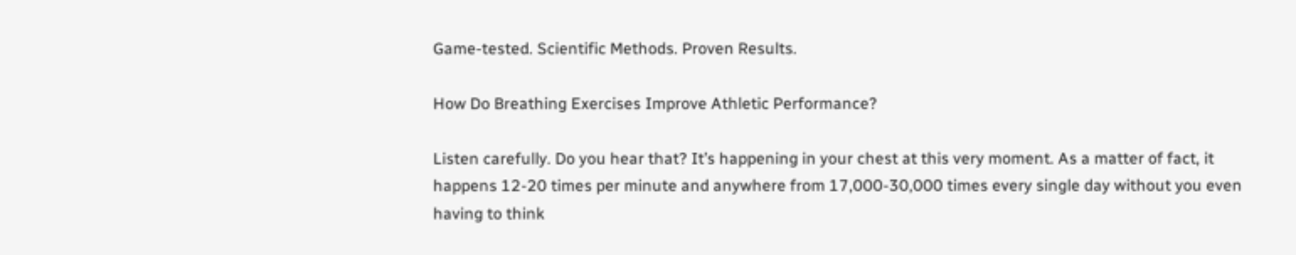Game-tested. Scientific Methods. Proven Results.

How Do Breathing Exercises Improve Athletic Performance?

Listen carefully. Do you hear that? It’s happening in your chest at this very moment. As a matter of fact, it happens 12-20 times per minute and anywhere from 17,000-30,000 times every single day without you even having to think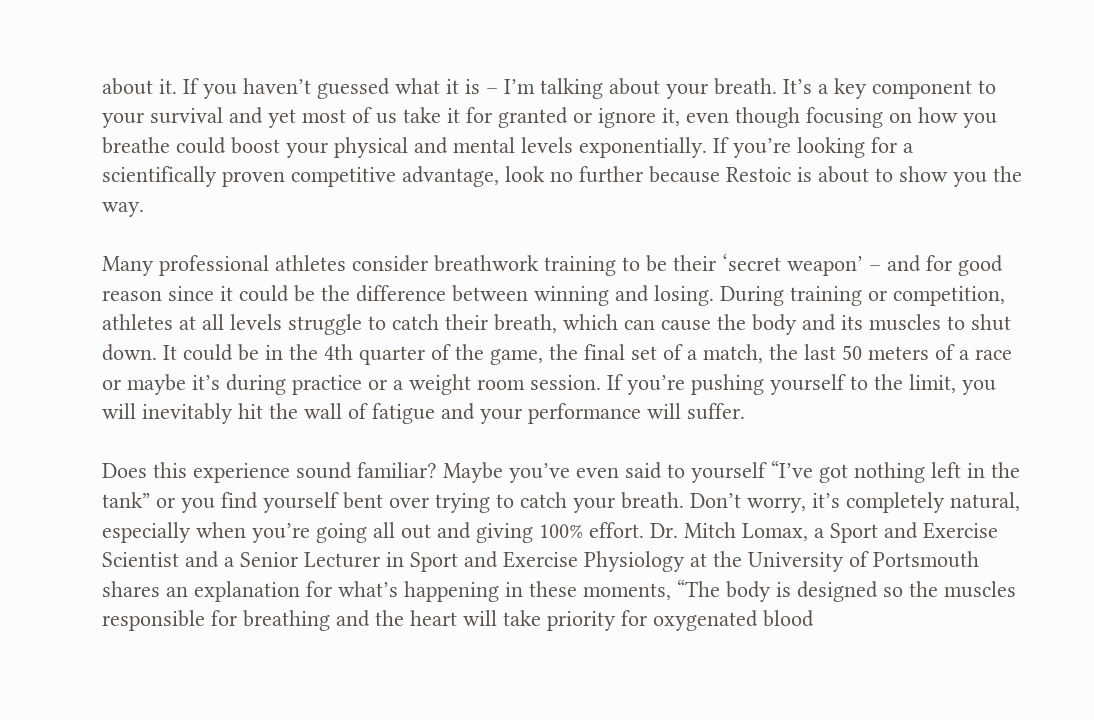about it. If you haven’t guessed what it is – I’m talking about your breath. It’s a key component to your survival and yet most of us take it for granted or ignore it, even though focusing on how you breathe could boost your physical and mental levels exponentially. If you’re looking for a scientifically proven competitive advantage, look no further because Restoic is about to show you the way.

Many professional athletes consider breathwork training to be their ‘secret weapon’ – and for good reason since it could be the difference between winning and losing. During training or competition, athletes at all levels struggle to catch their breath, which can cause the body and its muscles to shut down. It could be in the 4th quarter of the game, the final set of a match, the last 50 meters of a race or maybe it’s during practice or a weight room session. If you’re pushing yourself to the limit, you will inevitably hit the wall of fatigue and your performance will suffer.

Does this experience sound familiar? Maybe you’ve even said to yourself “I’ve got nothing left in the tank” or you find yourself bent over trying to catch your breath. Don’t worry, it’s completely natural, especially when you’re going all out and giving 100% effort. Dr. Mitch Lomax, a Sport and Exercise Scientist and a Senior Lecturer in Sport and Exercise Physiology at the University of Portsmouth shares an explanation for what’s happening in these moments, “The body is designed so the muscles responsible for breathing and the heart will take priority for oxygenated blood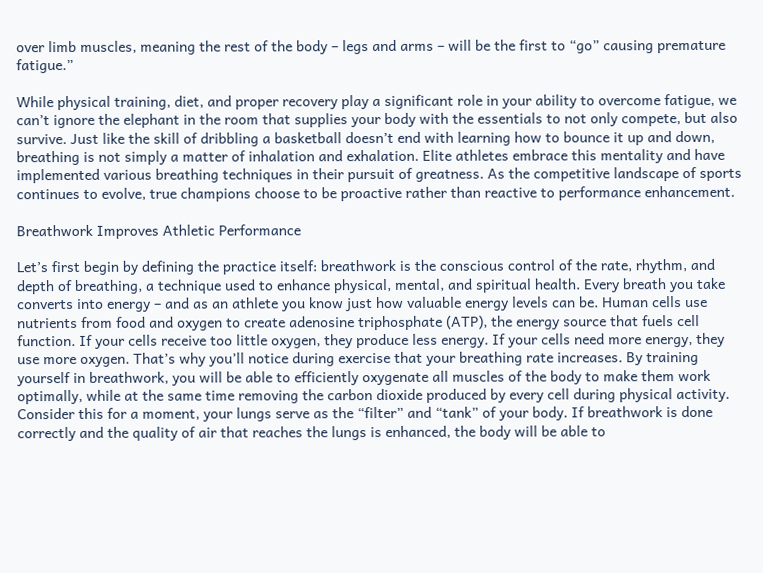over limb muscles, meaning the rest of the body – legs and arms – will be the first to “go” causing premature fatigue.”

While physical training, diet, and proper recovery play a significant role in your ability to overcome fatigue, we can’t ignore the elephant in the room that supplies your body with the essentials to not only compete, but also survive. Just like the skill of dribbling a basketball doesn’t end with learning how to bounce it up and down, breathing is not simply a matter of inhalation and exhalation. Elite athletes embrace this mentality and have implemented various breathing techniques in their pursuit of greatness. As the competitive landscape of sports continues to evolve, true champions choose to be proactive rather than reactive to performance enhancement.

Breathwork Improves Athletic Performance

Let’s first begin by defining the practice itself: breathwork is the conscious control of the rate, rhythm, and depth of breathing, a technique used to enhance physical, mental, and spiritual health. Every breath you take converts into energy – and as an athlete you know just how valuable energy levels can be. Human cells use nutrients from food and oxygen to create adenosine triphosphate (ATP), the energy source that fuels cell function. If your cells receive too little oxygen, they produce less energy. If your cells need more energy, they use more oxygen. That’s why you’ll notice during exercise that your breathing rate increases. By training yourself in breathwork, you will be able to efficiently oxygenate all muscles of the body to make them work optimally, while at the same time removing the carbon dioxide produced by every cell during physical activity. Consider this for a moment, your lungs serve as the “filter” and “tank” of your body. If breathwork is done correctly and the quality of air that reaches the lungs is enhanced, the body will be able to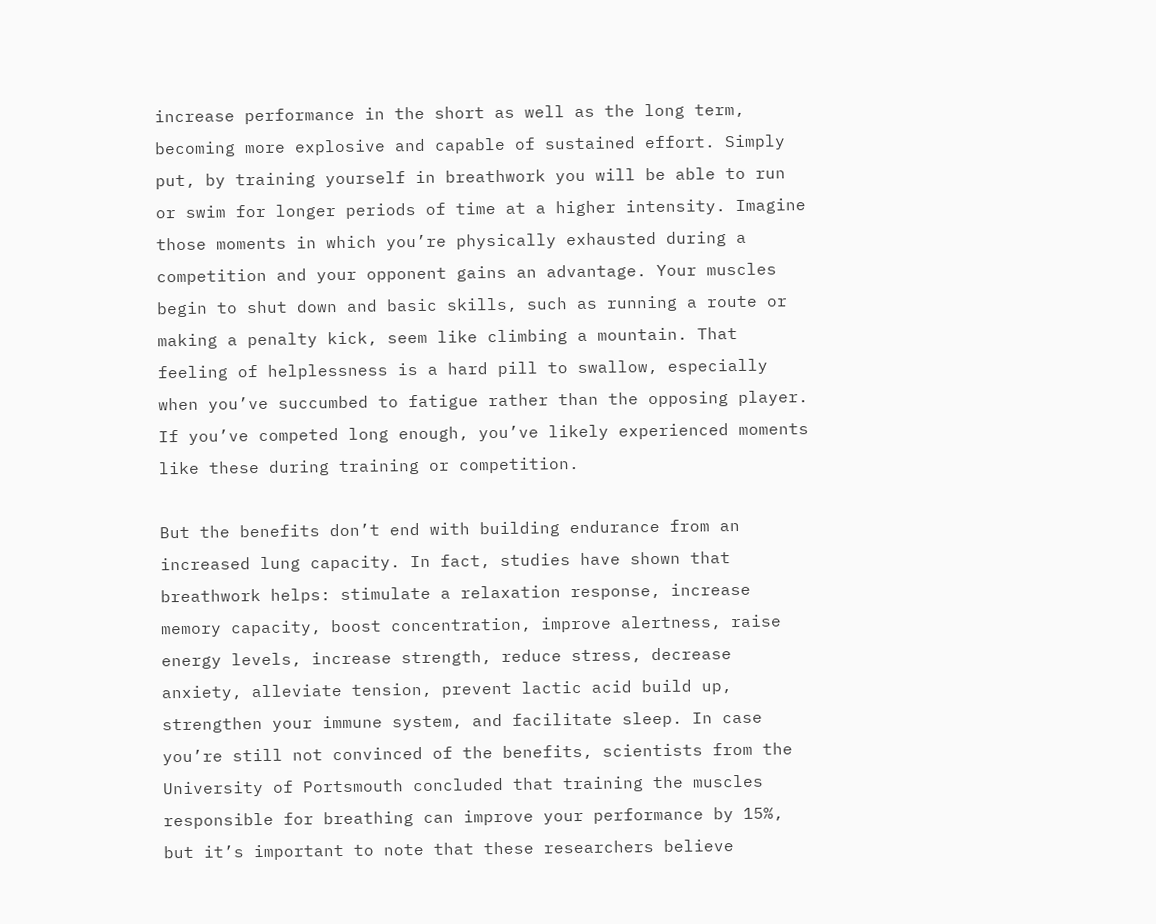increase performance in the short as well as the long term, becoming more explosive and capable of sustained effort. Simply put, by training yourself in breathwork you will be able to run or swim for longer periods of time at a higher intensity. Imagine those moments in which you’re physically exhausted during a competition and your opponent gains an advantage. Your muscles begin to shut down and basic skills, such as running a route or making a penalty kick, seem like climbing a mountain. That feeling of helplessness is a hard pill to swallow, especially when you’ve succumbed to fatigue rather than the opposing player. If you’ve competed long enough, you’ve likely experienced moments like these during training or competition.

But the benefits don’t end with building endurance from an increased lung capacity. In fact, studies have shown that breathwork helps: stimulate a relaxation response, increase memory capacity, boost concentration, improve alertness, raise energy levels, increase strength, reduce stress, decrease anxiety, alleviate tension, prevent lactic acid build up, strengthen your immune system, and facilitate sleep. In case you’re still not convinced of the benefits, scientists from the University of Portsmouth concluded that training the muscles responsible for breathing can improve your performance by 15%, but it’s important to note that these researchers believe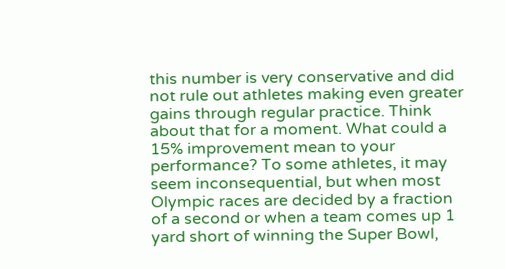this number is very conservative and did not rule out athletes making even greater gains through regular practice. Think about that for a moment. What could a 15% improvement mean to your performance? To some athletes, it may seem inconsequential, but when most Olympic races are decided by a fraction of a second or when a team comes up 1 yard short of winning the Super Bowl,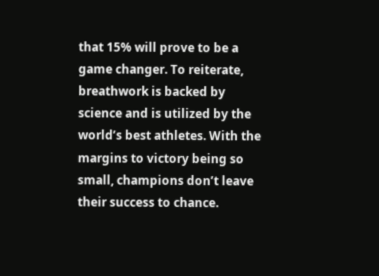that 15% will prove to be a game changer. To reiterate, breathwork is backed by science and is utilized by the world’s best athletes. With the margins to victory being so small, champions don’t leave their success to chance.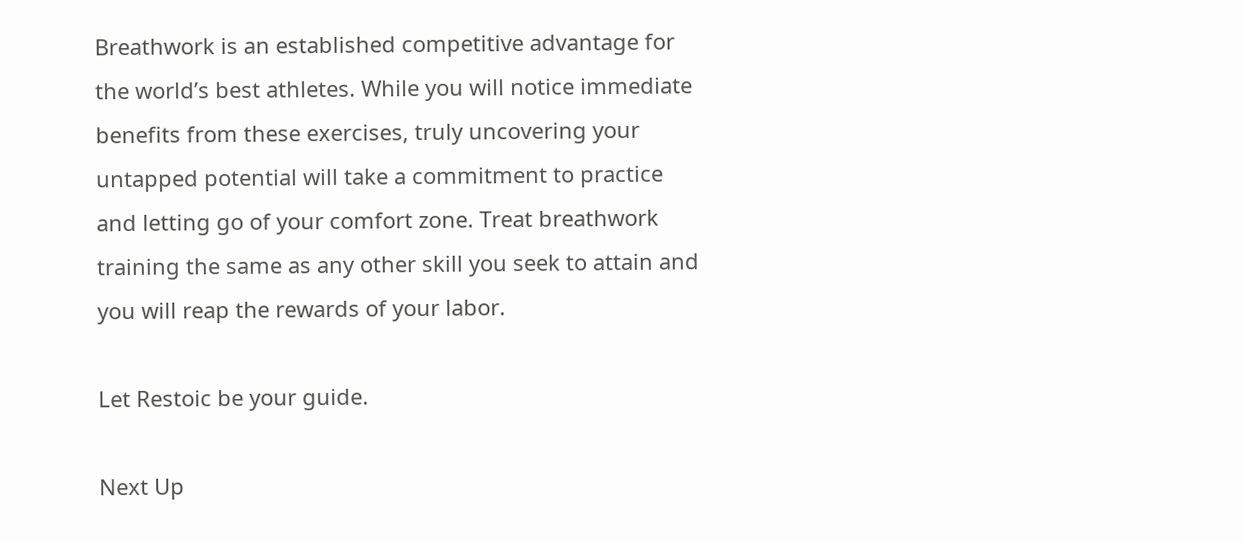Breathwork is an established competitive advantage for the world’s best athletes. While you will notice immediate benefits from these exercises, truly uncovering your untapped potential will take a commitment to practice and letting go of your comfort zone. Treat breathwork training the same as any other skill you seek to attain and you will reap the rewards of your labor.

Let Restoic be your guide.

Next Up